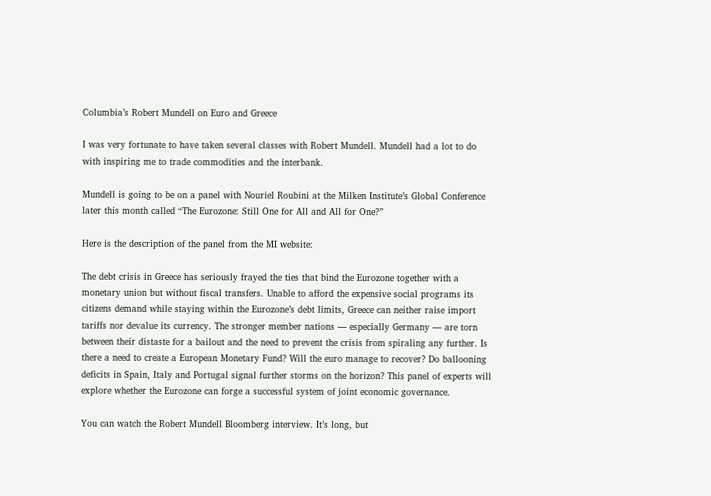Columbia’s Robert Mundell on Euro and Greece

I was very fortunate to have taken several classes with Robert Mundell. Mundell had a lot to do with inspiring me to trade commodities and the interbank.

Mundell is going to be on a panel with Nouriel Roubini at the Milken Institute’s Global Conference later this month called “The Eurozone: Still One for All and All for One?”

Here is the description of the panel from the MI website:

The debt crisis in Greece has seriously frayed the ties that bind the Eurozone together with a monetary union but without fiscal transfers. Unable to afford the expensive social programs its citizens demand while staying within the Eurozone’s debt limits, Greece can neither raise import tariffs nor devalue its currency. The stronger member nations — especially Germany — are torn between their distaste for a bailout and the need to prevent the crisis from spiraling any further. Is there a need to create a European Monetary Fund? Will the euro manage to recover? Do ballooning deficits in Spain, Italy and Portugal signal further storms on the horizon? This panel of experts will explore whether the Eurozone can forge a successful system of joint economic governance.

You can watch the Robert Mundell Bloomberg interview. It’s long, but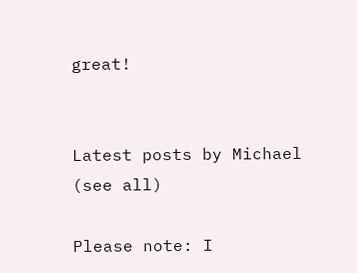great!


Latest posts by Michael (see all)

Please note: I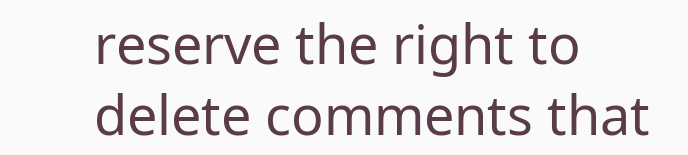reserve the right to delete comments that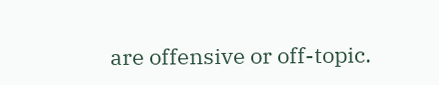are offensive or off-topic.